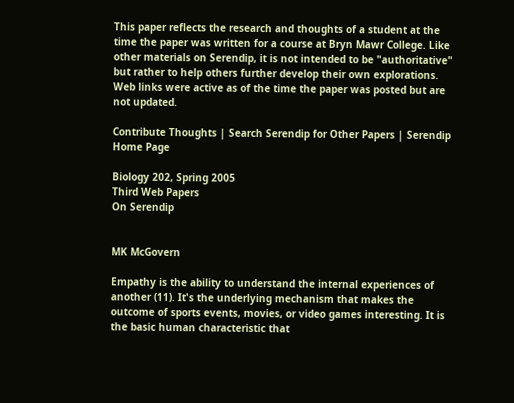This paper reflects the research and thoughts of a student at the time the paper was written for a course at Bryn Mawr College. Like other materials on Serendip, it is not intended to be "authoritative" but rather to help others further develop their own explorations. Web links were active as of the time the paper was posted but are not updated.

Contribute Thoughts | Search Serendip for Other Papers | Serendip Home Page

Biology 202, Spring 2005
Third Web Papers
On Serendip


MK McGovern

Empathy is the ability to understand the internal experiences of another (11). It's the underlying mechanism that makes the outcome of sports events, movies, or video games interesting. It is the basic human characteristic that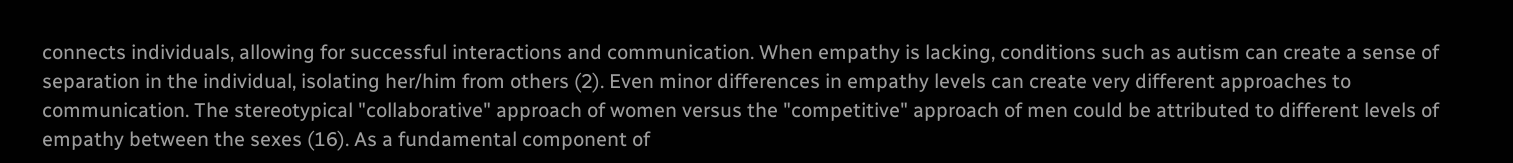connects individuals, allowing for successful interactions and communication. When empathy is lacking, conditions such as autism can create a sense of separation in the individual, isolating her/him from others (2). Even minor differences in empathy levels can create very different approaches to communication. The stereotypical "collaborative" approach of women versus the "competitive" approach of men could be attributed to different levels of empathy between the sexes (16). As a fundamental component of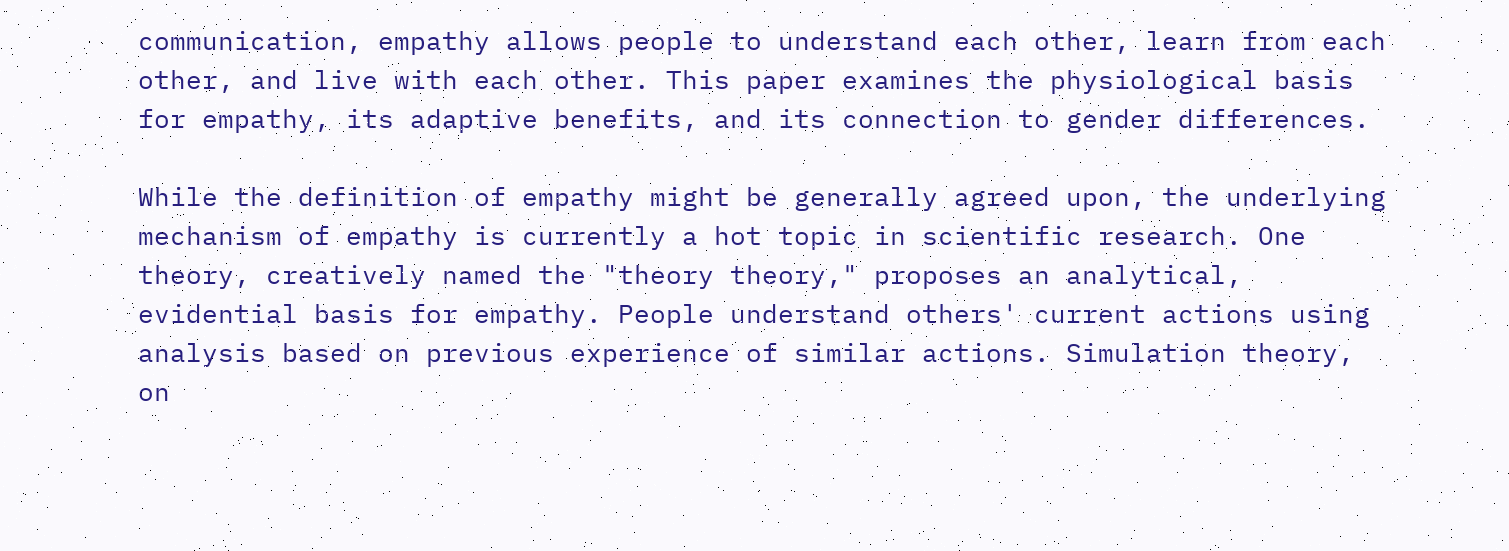communication, empathy allows people to understand each other, learn from each other, and live with each other. This paper examines the physiological basis for empathy, its adaptive benefits, and its connection to gender differences.

While the definition of empathy might be generally agreed upon, the underlying mechanism of empathy is currently a hot topic in scientific research. One theory, creatively named the "theory theory," proposes an analytical, evidential basis for empathy. People understand others' current actions using analysis based on previous experience of similar actions. Simulation theory, on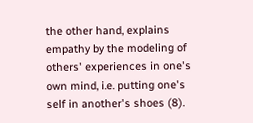the other hand, explains empathy by the modeling of others' experiences in one's own mind, i.e. putting one's self in another's shoes (8).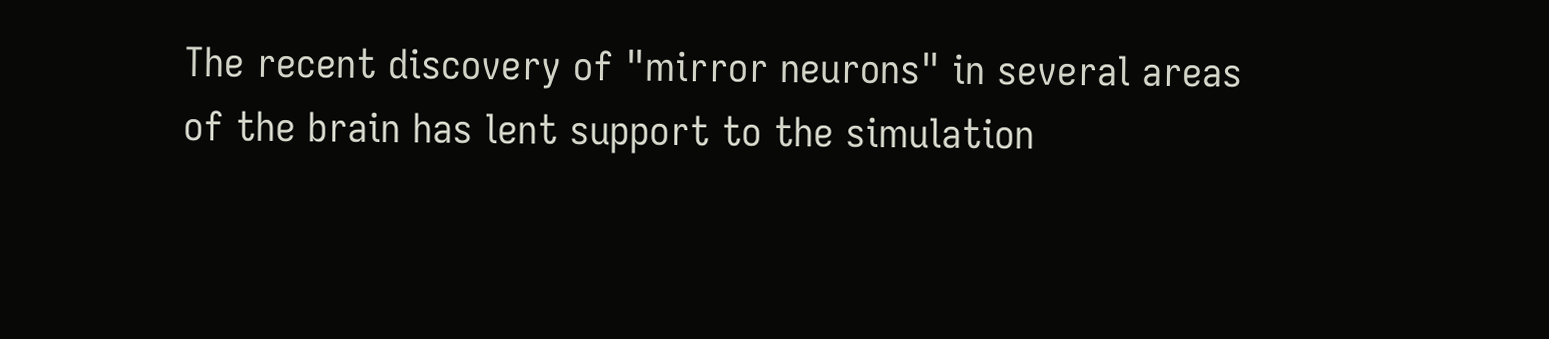The recent discovery of "mirror neurons" in several areas of the brain has lent support to the simulation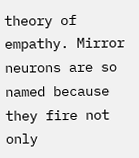theory of empathy. Mirror neurons are so named because they fire not only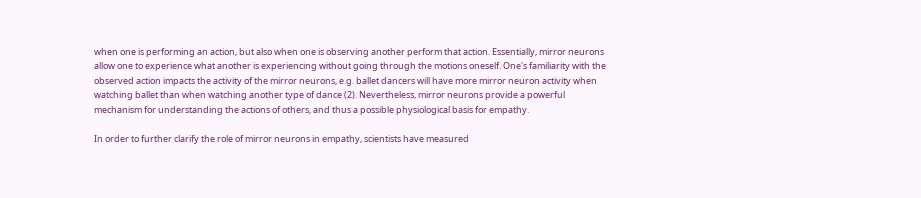when one is performing an action, but also when one is observing another perform that action. Essentially, mirror neurons allow one to experience what another is experiencing without going through the motions oneself. One's familiarity with the observed action impacts the activity of the mirror neurons, e.g. ballet dancers will have more mirror neuron activity when watching ballet than when watching another type of dance (2). Nevertheless, mirror neurons provide a powerful mechanism for understanding the actions of others, and thus a possible physiological basis for empathy.

In order to further clarify the role of mirror neurons in empathy, scientists have measured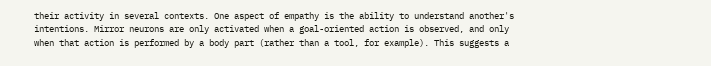their activity in several contexts. One aspect of empathy is the ability to understand another's intentions. Mirror neurons are only activated when a goal-oriented action is observed, and only when that action is performed by a body part (rather than a tool, for example). This suggests a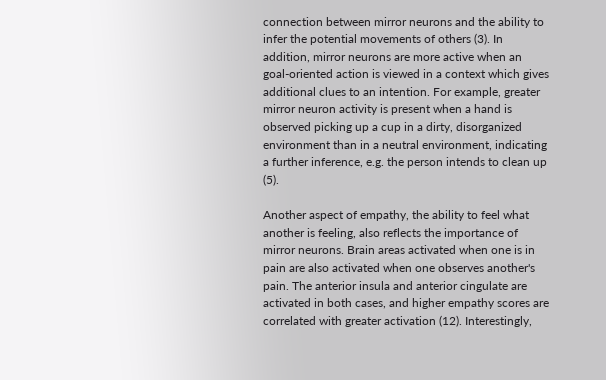connection between mirror neurons and the ability to infer the potential movements of others (3). In addition, mirror neurons are more active when an goal-oriented action is viewed in a context which gives additional clues to an intention. For example, greater mirror neuron activity is present when a hand is observed picking up a cup in a dirty, disorganized environment than in a neutral environment, indicating a further inference, e.g. the person intends to clean up (5).

Another aspect of empathy, the ability to feel what another is feeling, also reflects the importance of mirror neurons. Brain areas activated when one is in pain are also activated when one observes another's pain. The anterior insula and anterior cingulate are activated in both cases, and higher empathy scores are correlated with greater activation (12). Interestingly,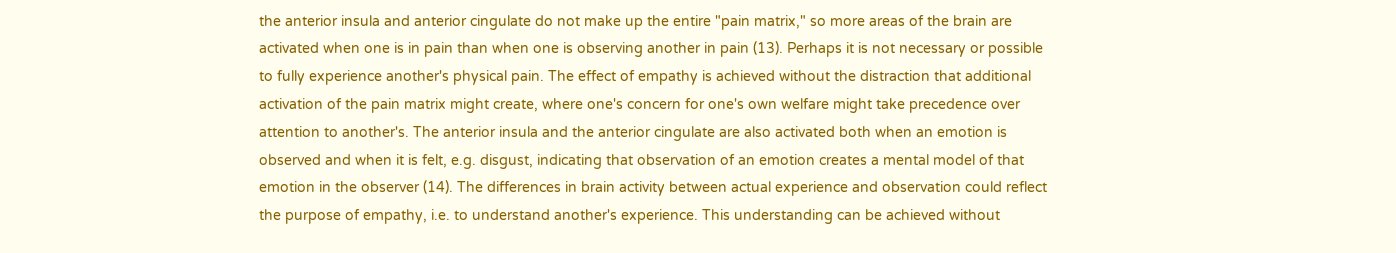the anterior insula and anterior cingulate do not make up the entire "pain matrix," so more areas of the brain are activated when one is in pain than when one is observing another in pain (13). Perhaps it is not necessary or possible to fully experience another's physical pain. The effect of empathy is achieved without the distraction that additional activation of the pain matrix might create, where one's concern for one's own welfare might take precedence over attention to another's. The anterior insula and the anterior cingulate are also activated both when an emotion is observed and when it is felt, e.g. disgust, indicating that observation of an emotion creates a mental model of that emotion in the observer (14). The differences in brain activity between actual experience and observation could reflect the purpose of empathy, i.e. to understand another's experience. This understanding can be achieved without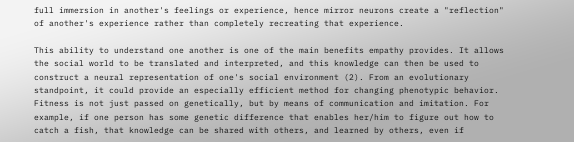full immersion in another's feelings or experience, hence mirror neurons create a "reflection" of another's experience rather than completely recreating that experience.

This ability to understand one another is one of the main benefits empathy provides. It allows the social world to be translated and interpreted, and this knowledge can then be used to construct a neural representation of one's social environment (2). From an evolutionary standpoint, it could provide an especially efficient method for changing phenotypic behavior. Fitness is not just passed on genetically, but by means of communication and imitation. For example, if one person has some genetic difference that enables her/him to figure out how to catch a fish, that knowledge can be shared with others, and learned by others, even if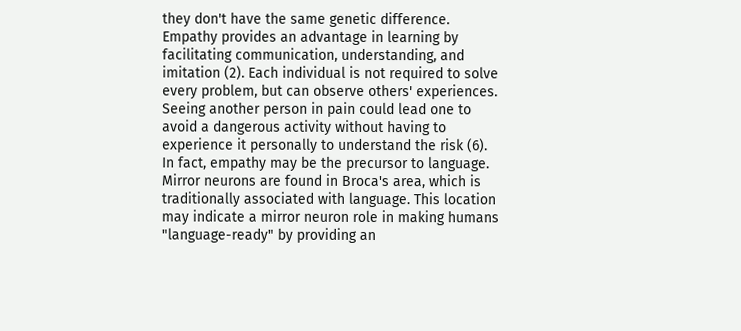they don't have the same genetic difference. Empathy provides an advantage in learning by facilitating communication, understanding, and imitation (2). Each individual is not required to solve every problem, but can observe others' experiences. Seeing another person in pain could lead one to avoid a dangerous activity without having to experience it personally to understand the risk (6). In fact, empathy may be the precursor to language. Mirror neurons are found in Broca's area, which is traditionally associated with language. This location may indicate a mirror neuron role in making humans "language-ready" by providing an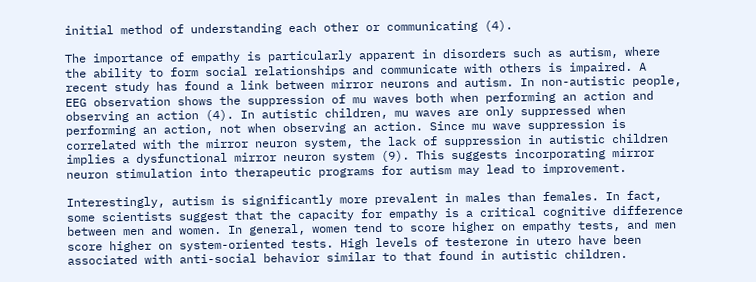initial method of understanding each other or communicating (4).

The importance of empathy is particularly apparent in disorders such as autism, where the ability to form social relationships and communicate with others is impaired. A recent study has found a link between mirror neurons and autism. In non-autistic people, EEG observation shows the suppression of mu waves both when performing an action and observing an action (4). In autistic children, mu waves are only suppressed when performing an action, not when observing an action. Since mu wave suppression is correlated with the mirror neuron system, the lack of suppression in autistic children implies a dysfunctional mirror neuron system (9). This suggests incorporating mirror neuron stimulation into therapeutic programs for autism may lead to improvement.

Interestingly, autism is significantly more prevalent in males than females. In fact, some scientists suggest that the capacity for empathy is a critical cognitive difference between men and women. In general, women tend to score higher on empathy tests, and men score higher on system-oriented tests. High levels of testerone in utero have been associated with anti-social behavior similar to that found in autistic children.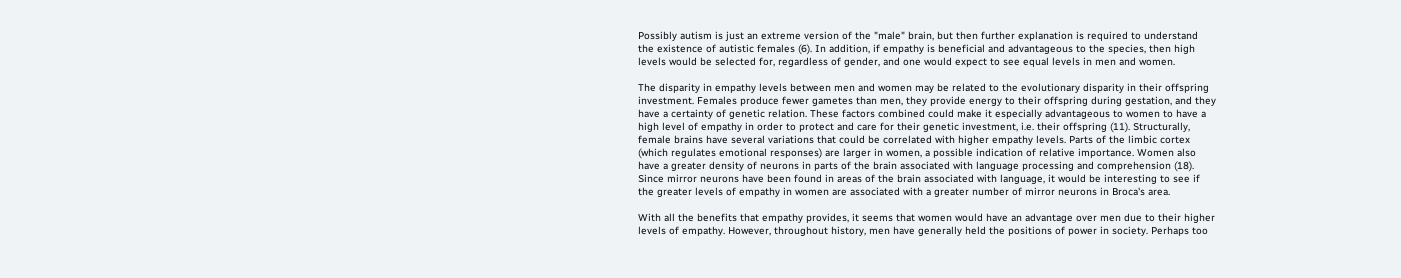Possibly autism is just an extreme version of the "male" brain, but then further explanation is required to understand the existence of autistic females (6). In addition, if empathy is beneficial and advantageous to the species, then high levels would be selected for, regardless of gender, and one would expect to see equal levels in men and women.

The disparity in empathy levels between men and women may be related to the evolutionary disparity in their offspring investment. Females produce fewer gametes than men, they provide energy to their offspring during gestation, and they have a certainty of genetic relation. These factors combined could make it especially advantageous to women to have a high level of empathy in order to protect and care for their genetic investment, i.e. their offspring (11). Structurally, female brains have several variations that could be correlated with higher empathy levels. Parts of the limbic cortex (which regulates emotional responses) are larger in women, a possible indication of relative importance. Women also have a greater density of neurons in parts of the brain associated with language processing and comprehension (18). Since mirror neurons have been found in areas of the brain associated with language, it would be interesting to see if the greater levels of empathy in women are associated with a greater number of mirror neurons in Broca's area.

With all the benefits that empathy provides, it seems that women would have an advantage over men due to their higher levels of empathy. However, throughout history, men have generally held the positions of power in society. Perhaps too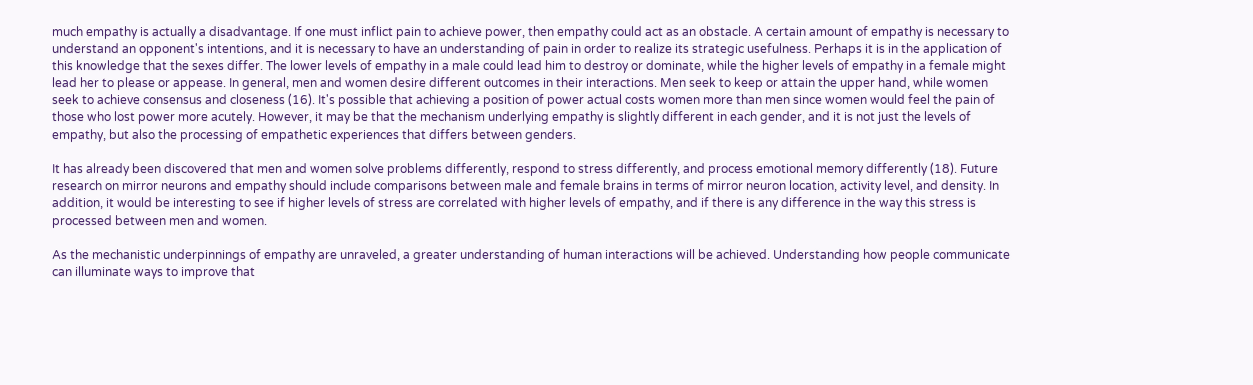much empathy is actually a disadvantage. If one must inflict pain to achieve power, then empathy could act as an obstacle. A certain amount of empathy is necessary to understand an opponent's intentions, and it is necessary to have an understanding of pain in order to realize its strategic usefulness. Perhaps it is in the application of this knowledge that the sexes differ. The lower levels of empathy in a male could lead him to destroy or dominate, while the higher levels of empathy in a female might lead her to please or appease. In general, men and women desire different outcomes in their interactions. Men seek to keep or attain the upper hand, while women seek to achieve consensus and closeness (16). It's possible that achieving a position of power actual costs women more than men since women would feel the pain of those who lost power more acutely. However, it may be that the mechanism underlying empathy is slightly different in each gender, and it is not just the levels of empathy, but also the processing of empathetic experiences that differs between genders.

It has already been discovered that men and women solve problems differently, respond to stress differently, and process emotional memory differently (18). Future research on mirror neurons and empathy should include comparisons between male and female brains in terms of mirror neuron location, activity level, and density. In addition, it would be interesting to see if higher levels of stress are correlated with higher levels of empathy, and if there is any difference in the way this stress is processed between men and women.

As the mechanistic underpinnings of empathy are unraveled, a greater understanding of human interactions will be achieved. Understanding how people communicate can illuminate ways to improve that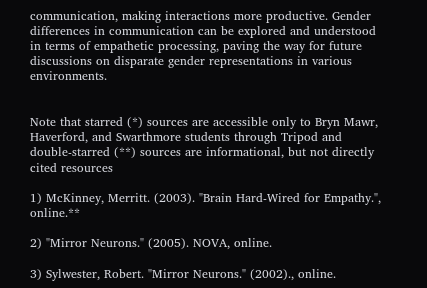communication, making interactions more productive. Gender differences in communication can be explored and understood in terms of empathetic processing, paving the way for future discussions on disparate gender representations in various environments.


Note that starred (*) sources are accessible only to Bryn Mawr, Haverford, and Swarthmore students through Tripod and double-starred (**) sources are informational, but not directly cited resources

1) McKinney, Merritt. (2003). "Brain Hard-Wired for Empathy.", online.**

2) "Mirror Neurons." (2005). NOVA, online.

3) Sylwester, Robert. "Mirror Neurons." (2002)., online.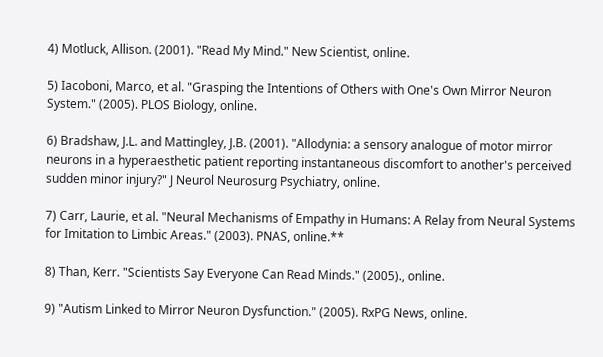4) Motluck, Allison. (2001). "Read My Mind." New Scientist, online.

5) Iacoboni, Marco, et al. "Grasping the Intentions of Others with One's Own Mirror Neuron System." (2005). PLOS Biology, online.

6) Bradshaw, J.L. and Mattingley, J.B. (2001). "Allodynia: a sensory analogue of motor mirror neurons in a hyperaesthetic patient reporting instantaneous discomfort to another's perceived sudden minor injury?" J Neurol Neurosurg Psychiatry, online.

7) Carr, Laurie, et al. "Neural Mechanisms of Empathy in Humans: A Relay from Neural Systems for Imitation to Limbic Areas." (2003). PNAS, online.**

8) Than, Kerr. "Scientists Say Everyone Can Read Minds." (2005)., online.

9) "Autism Linked to Mirror Neuron Dysfunction." (2005). RxPG News, online.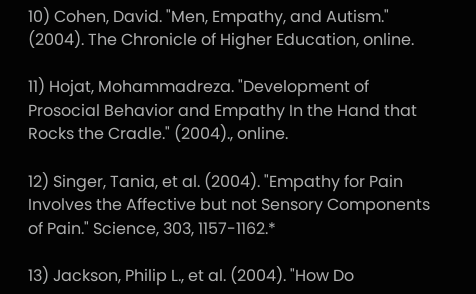10) Cohen, David. "Men, Empathy, and Autism." (2004). The Chronicle of Higher Education, online.

11) Hojat, Mohammadreza. "Development of Prosocial Behavior and Empathy In the Hand that Rocks the Cradle." (2004)., online.

12) Singer, Tania, et al. (2004). "Empathy for Pain Involves the Affective but not Sensory Components of Pain." Science, 303, 1157-1162.*

13) Jackson, Philip L., et al. (2004). "How Do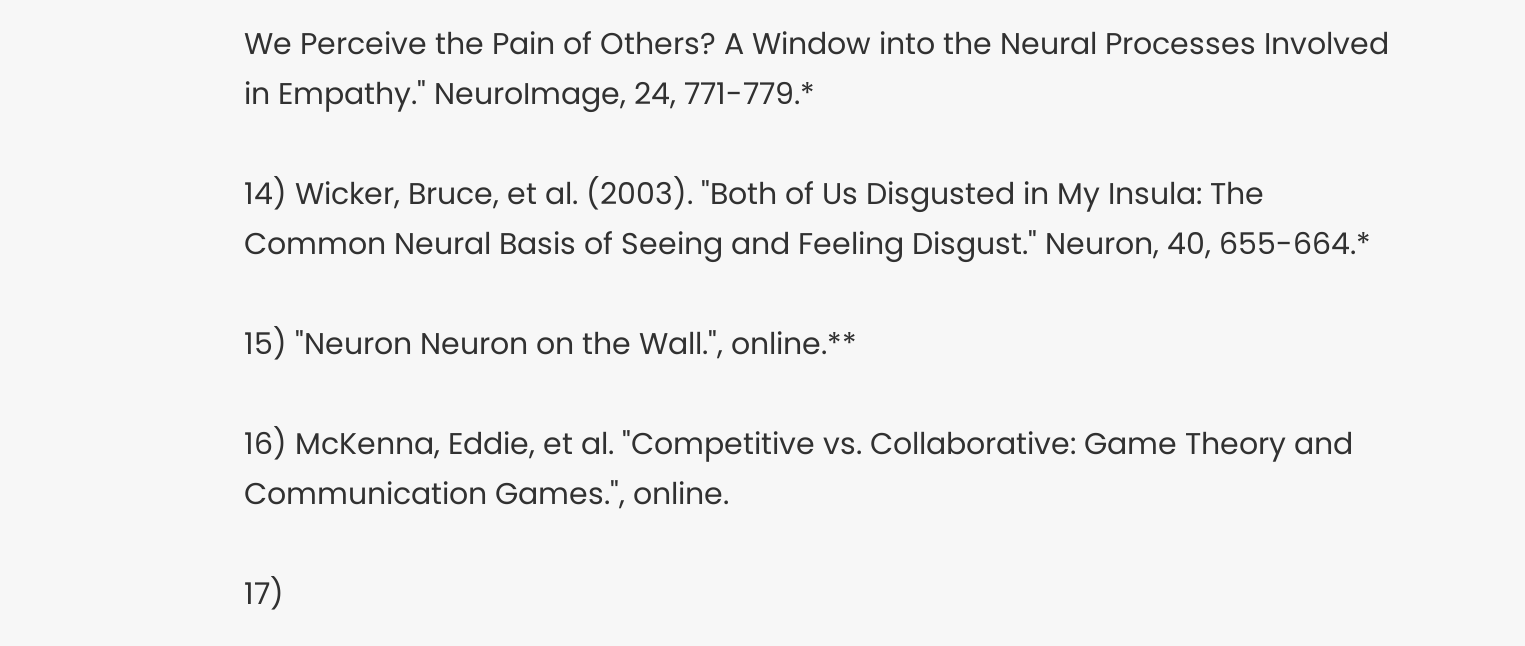We Perceive the Pain of Others? A Window into the Neural Processes Involved in Empathy." NeuroImage, 24, 771-779.*

14) Wicker, Bruce, et al. (2003). "Both of Us Disgusted in My Insula: The Common Neural Basis of Seeing and Feeling Disgust." Neuron, 40, 655-664.*

15) "Neuron Neuron on the Wall.", online.**

16) McKenna, Eddie, et al. "Competitive vs. Collaborative: Game Theory and Communication Games.", online.

17)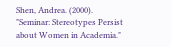Shen, Andrea. (2000). "Seminar: Stereotypes Persist about Women in Academia."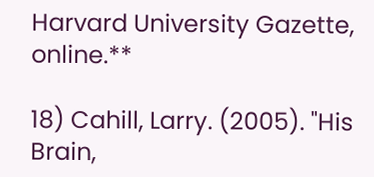Harvard University Gazette, online.**

18) Cahill, Larry. (2005). "His Brain,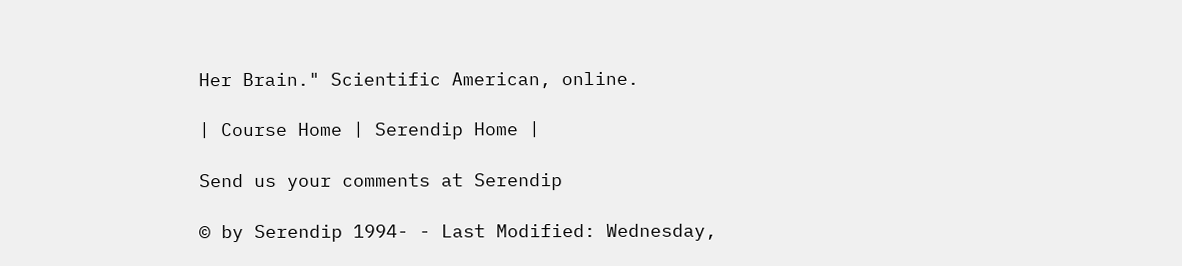Her Brain." Scientific American, online.

| Course Home | Serendip Home |

Send us your comments at Serendip

© by Serendip 1994- - Last Modified: Wednesday,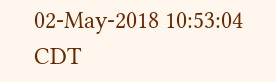02-May-2018 10:53:04 CDT